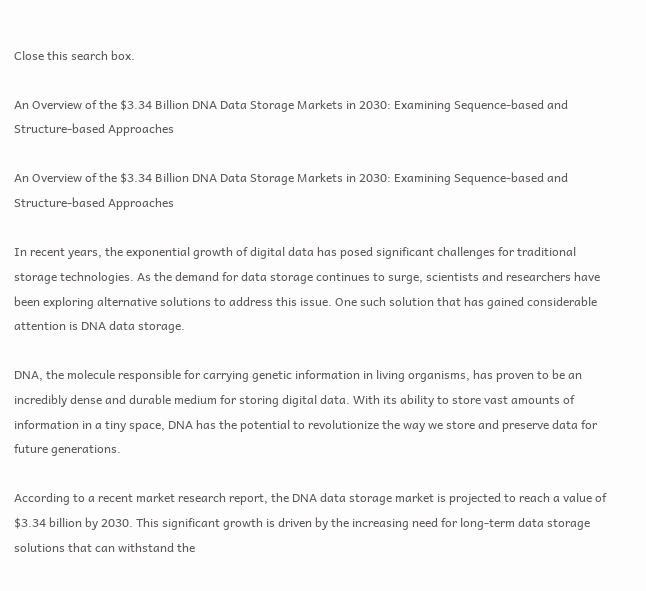Close this search box.

An Overview of the $3.34 Billion DNA Data Storage Markets in 2030: Examining Sequence-based and Structure-based Approaches

An Overview of the $3.34 Billion DNA Data Storage Markets in 2030: Examining Sequence-based and Structure-based Approaches

In recent years, the exponential growth of digital data has posed significant challenges for traditional storage technologies. As the demand for data storage continues to surge, scientists and researchers have been exploring alternative solutions to address this issue. One such solution that has gained considerable attention is DNA data storage.

DNA, the molecule responsible for carrying genetic information in living organisms, has proven to be an incredibly dense and durable medium for storing digital data. With its ability to store vast amounts of information in a tiny space, DNA has the potential to revolutionize the way we store and preserve data for future generations.

According to a recent market research report, the DNA data storage market is projected to reach a value of $3.34 billion by 2030. This significant growth is driven by the increasing need for long-term data storage solutions that can withstand the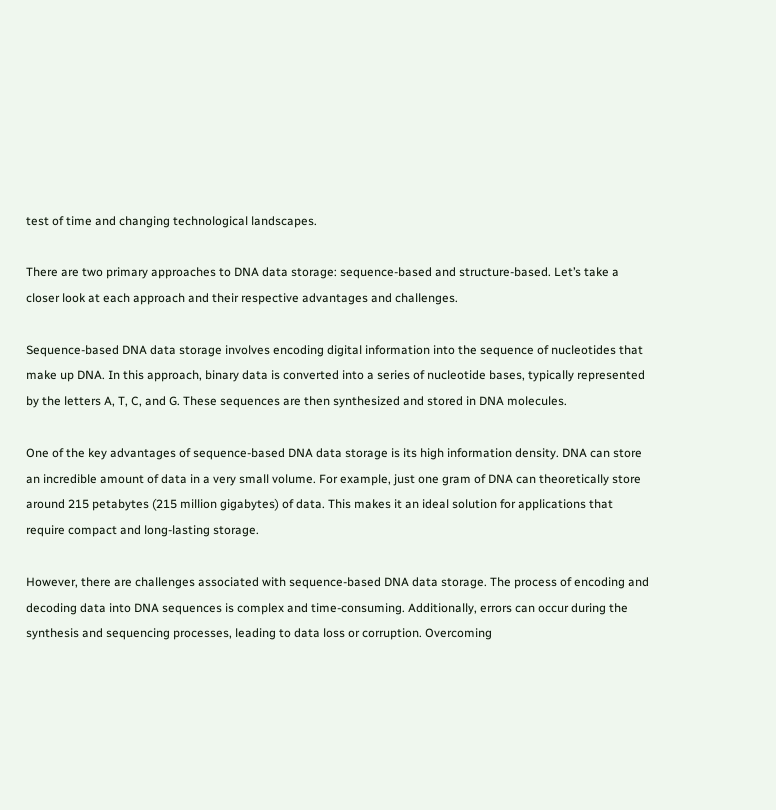test of time and changing technological landscapes.

There are two primary approaches to DNA data storage: sequence-based and structure-based. Let’s take a closer look at each approach and their respective advantages and challenges.

Sequence-based DNA data storage involves encoding digital information into the sequence of nucleotides that make up DNA. In this approach, binary data is converted into a series of nucleotide bases, typically represented by the letters A, T, C, and G. These sequences are then synthesized and stored in DNA molecules.

One of the key advantages of sequence-based DNA data storage is its high information density. DNA can store an incredible amount of data in a very small volume. For example, just one gram of DNA can theoretically store around 215 petabytes (215 million gigabytes) of data. This makes it an ideal solution for applications that require compact and long-lasting storage.

However, there are challenges associated with sequence-based DNA data storage. The process of encoding and decoding data into DNA sequences is complex and time-consuming. Additionally, errors can occur during the synthesis and sequencing processes, leading to data loss or corruption. Overcoming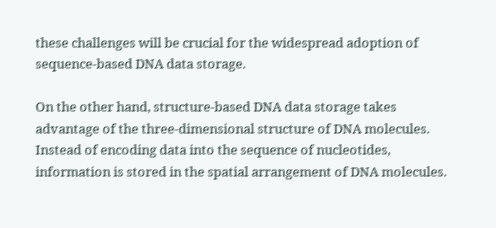these challenges will be crucial for the widespread adoption of sequence-based DNA data storage.

On the other hand, structure-based DNA data storage takes advantage of the three-dimensional structure of DNA molecules. Instead of encoding data into the sequence of nucleotides, information is stored in the spatial arrangement of DNA molecules.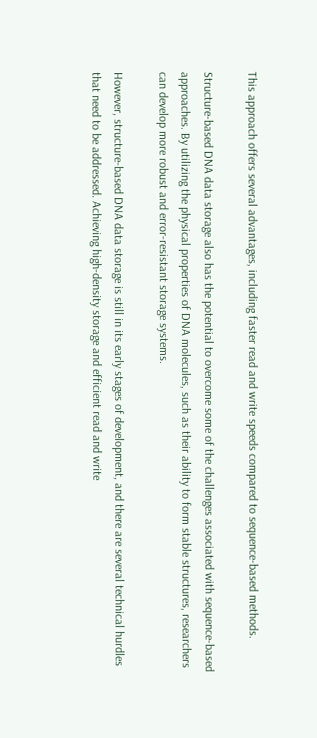This approach offers several advantages, including faster read and write speeds compared to sequence-based methods.

Structure-based DNA data storage also has the potential to overcome some of the challenges associated with sequence-based approaches. By utilizing the physical properties of DNA molecules, such as their ability to form stable structures, researchers can develop more robust and error-resistant storage systems.

However, structure-based DNA data storage is still in its early stages of development, and there are several technical hurdles that need to be addressed. Achieving high-density storage and efficient read and write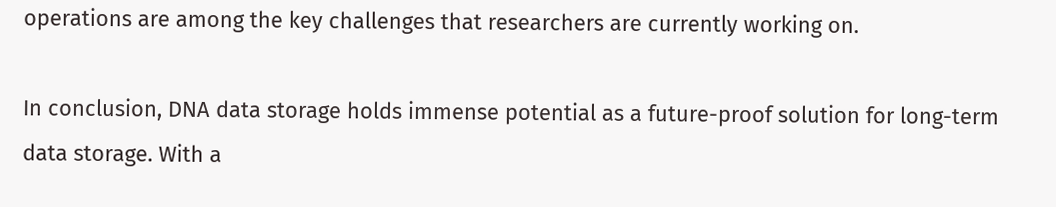operations are among the key challenges that researchers are currently working on.

In conclusion, DNA data storage holds immense potential as a future-proof solution for long-term data storage. With a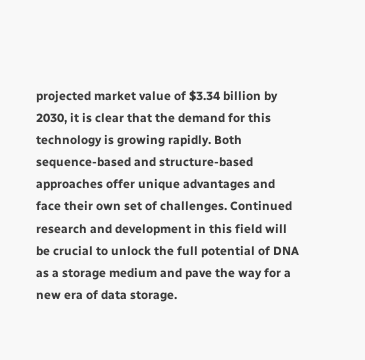projected market value of $3.34 billion by 2030, it is clear that the demand for this technology is growing rapidly. Both sequence-based and structure-based approaches offer unique advantages and face their own set of challenges. Continued research and development in this field will be crucial to unlock the full potential of DNA as a storage medium and pave the way for a new era of data storage.